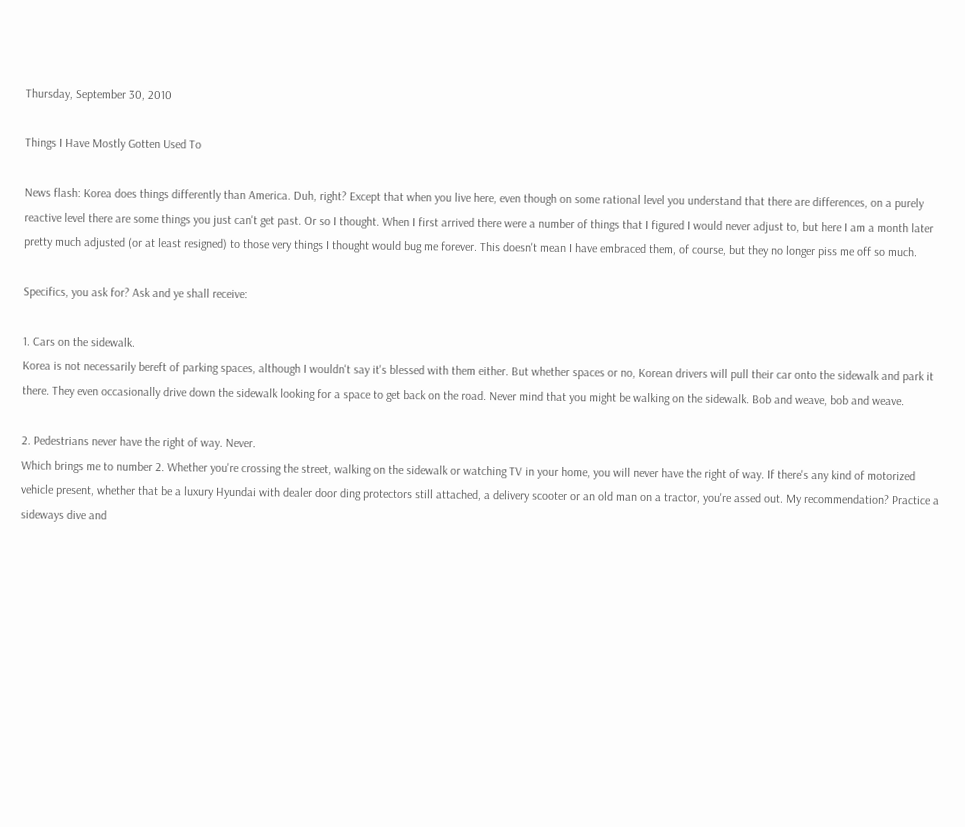Thursday, September 30, 2010

Things I Have Mostly Gotten Used To

News flash: Korea does things differently than America. Duh, right? Except that when you live here, even though on some rational level you understand that there are differences, on a purely reactive level there are some things you just can't get past. Or so I thought. When I first arrived there were a number of things that I figured I would never adjust to, but here I am a month later pretty much adjusted (or at least resigned) to those very things I thought would bug me forever. This doesn't mean I have embraced them, of course, but they no longer piss me off so much.

Specifics, you ask for? Ask and ye shall receive:

1. Cars on the sidewalk.
Korea is not necessarily bereft of parking spaces, although I wouldn't say it's blessed with them either. But whether spaces or no, Korean drivers will pull their car onto the sidewalk and park it there. They even occasionally drive down the sidewalk looking for a space to get back on the road. Never mind that you might be walking on the sidewalk. Bob and weave, bob and weave.

2. Pedestrians never have the right of way. Never.
Which brings me to number 2. Whether you're crossing the street, walking on the sidewalk or watching TV in your home, you will never have the right of way. If there's any kind of motorized vehicle present, whether that be a luxury Hyundai with dealer door ding protectors still attached, a delivery scooter or an old man on a tractor, you're assed out. My recommendation? Practice a sideways dive and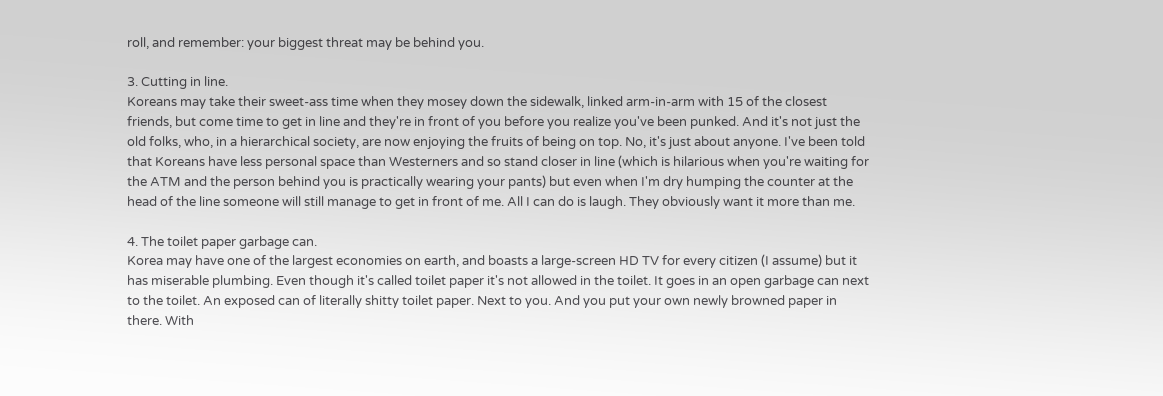roll, and remember: your biggest threat may be behind you.

3. Cutting in line.
Koreans may take their sweet-ass time when they mosey down the sidewalk, linked arm-in-arm with 15 of the closest friends, but come time to get in line and they're in front of you before you realize you've been punked. And it's not just the old folks, who, in a hierarchical society, are now enjoying the fruits of being on top. No, it's just about anyone. I've been told that Koreans have less personal space than Westerners and so stand closer in line (which is hilarious when you're waiting for the ATM and the person behind you is practically wearing your pants) but even when I'm dry humping the counter at the head of the line someone will still manage to get in front of me. All I can do is laugh. They obviously want it more than me.

4. The toilet paper garbage can.
Korea may have one of the largest economies on earth, and boasts a large-screen HD TV for every citizen (I assume) but it has miserable plumbing. Even though it's called toilet paper it's not allowed in the toilet. It goes in an open garbage can next to the toilet. An exposed can of literally shitty toilet paper. Next to you. And you put your own newly browned paper in there. With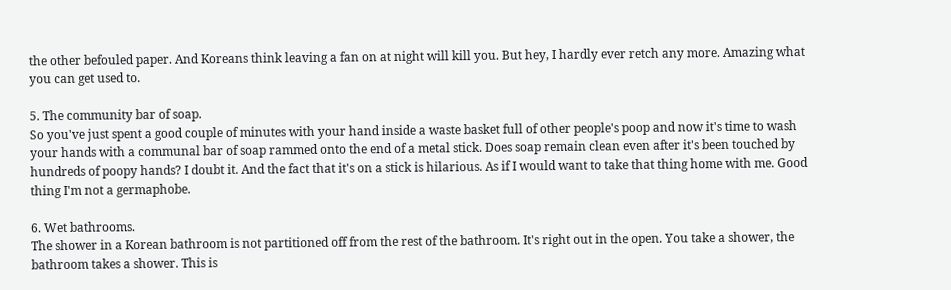the other befouled paper. And Koreans think leaving a fan on at night will kill you. But hey, I hardly ever retch any more. Amazing what you can get used to.

5. The community bar of soap.
So you've just spent a good couple of minutes with your hand inside a waste basket full of other people's poop and now it's time to wash your hands with a communal bar of soap rammed onto the end of a metal stick. Does soap remain clean even after it's been touched by hundreds of poopy hands? I doubt it. And the fact that it's on a stick is hilarious. As if I would want to take that thing home with me. Good thing I'm not a germaphobe.

6. Wet bathrooms.
The shower in a Korean bathroom is not partitioned off from the rest of the bathroom. It's right out in the open. You take a shower, the bathroom takes a shower. This is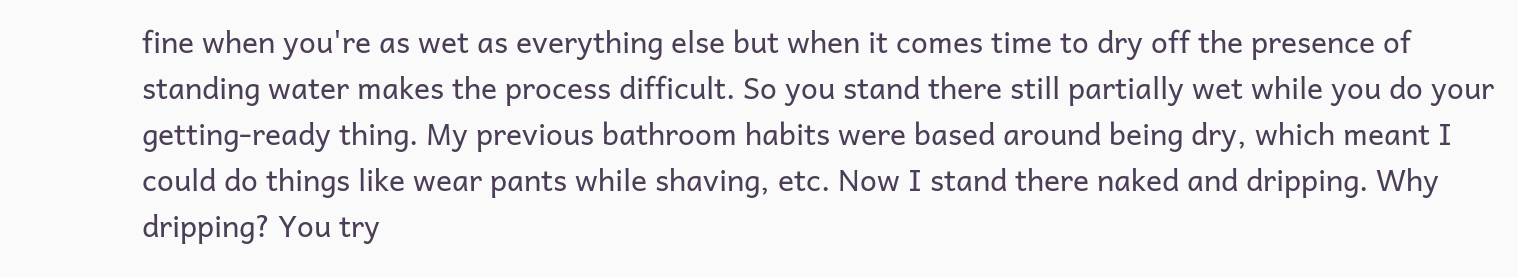fine when you're as wet as everything else but when it comes time to dry off the presence of standing water makes the process difficult. So you stand there still partially wet while you do your getting-ready thing. My previous bathroom habits were based around being dry, which meant I could do things like wear pants while shaving, etc. Now I stand there naked and dripping. Why dripping? You try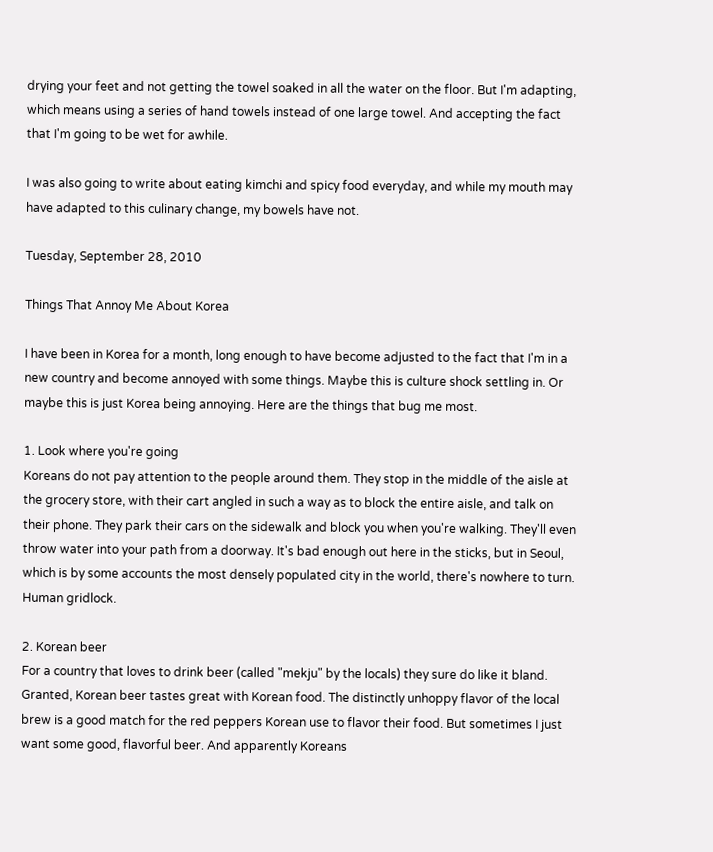drying your feet and not getting the towel soaked in all the water on the floor. But I'm adapting, which means using a series of hand towels instead of one large towel. And accepting the fact that I'm going to be wet for awhile.

I was also going to write about eating kimchi and spicy food everyday, and while my mouth may have adapted to this culinary change, my bowels have not.

Tuesday, September 28, 2010

Things That Annoy Me About Korea

I have been in Korea for a month, long enough to have become adjusted to the fact that I'm in a new country and become annoyed with some things. Maybe this is culture shock settling in. Or maybe this is just Korea being annoying. Here are the things that bug me most.

1. Look where you're going
Koreans do not pay attention to the people around them. They stop in the middle of the aisle at the grocery store, with their cart angled in such a way as to block the entire aisle, and talk on their phone. They park their cars on the sidewalk and block you when you're walking. They'll even throw water into your path from a doorway. It's bad enough out here in the sticks, but in Seoul, which is by some accounts the most densely populated city in the world, there's nowhere to turn. Human gridlock.

2. Korean beer
For a country that loves to drink beer (called "mekju" by the locals) they sure do like it bland. Granted, Korean beer tastes great with Korean food. The distinctly unhoppy flavor of the local brew is a good match for the red peppers Korean use to flavor their food. But sometimes I just want some good, flavorful beer. And apparently Koreans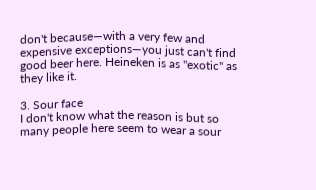don't because—with a very few and expensive exceptions—you just can't find good beer here. Heineken is as "exotic" as they like it.

3. Sour face
I don't know what the reason is but so many people here seem to wear a sour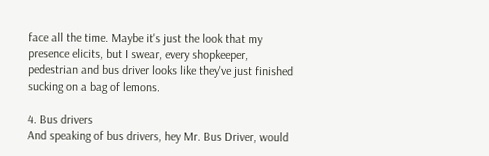face all the time. Maybe it's just the look that my presence elicits, but I swear, every shopkeeper, pedestrian and bus driver looks like they've just finished sucking on a bag of lemons.

4. Bus drivers
And speaking of bus drivers, hey Mr. Bus Driver, would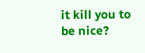it kill you to be nice?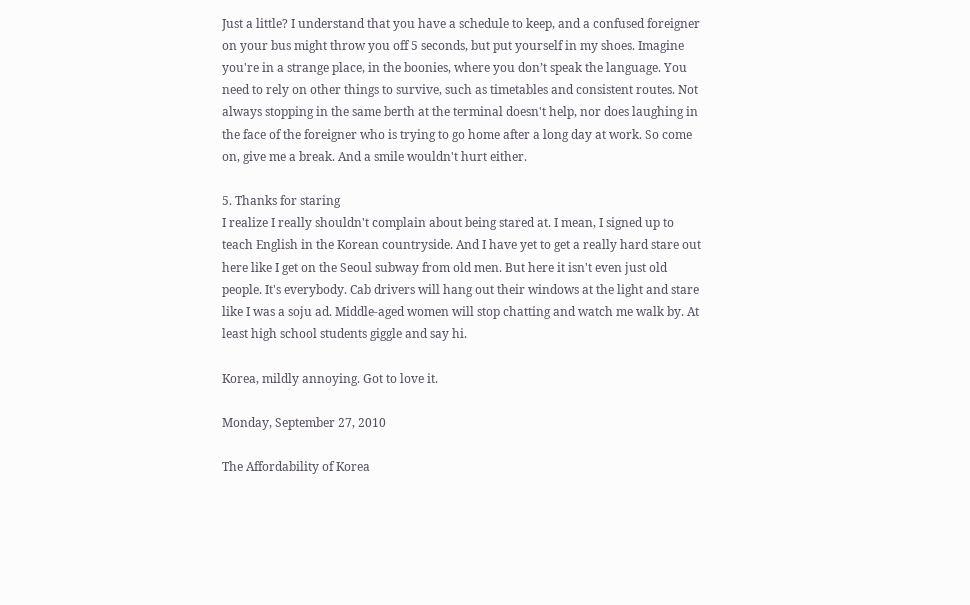Just a little? I understand that you have a schedule to keep, and a confused foreigner on your bus might throw you off 5 seconds, but put yourself in my shoes. Imagine you're in a strange place, in the boonies, where you don’t speak the language. You need to rely on other things to survive, such as timetables and consistent routes. Not always stopping in the same berth at the terminal doesn't help, nor does laughing in the face of the foreigner who is trying to go home after a long day at work. So come on, give me a break. And a smile wouldn't hurt either.

5. Thanks for staring
I realize I really shouldn't complain about being stared at. I mean, I signed up to teach English in the Korean countryside. And I have yet to get a really hard stare out here like I get on the Seoul subway from old men. But here it isn't even just old people. It's everybody. Cab drivers will hang out their windows at the light and stare like I was a soju ad. Middle-aged women will stop chatting and watch me walk by. At least high school students giggle and say hi.

Korea, mildly annoying. Got to love it.

Monday, September 27, 2010

The Affordability of Korea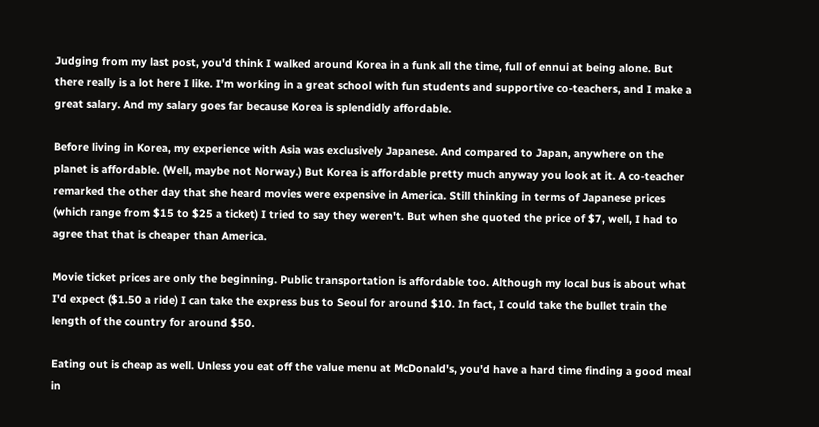Judging from my last post, you'd think I walked around Korea in a funk all the time, full of ennui at being alone. But there really is a lot here I like. I'm working in a great school with fun students and supportive co-teachers, and I make a great salary. And my salary goes far because Korea is splendidly affordable.

Before living in Korea, my experience with Asia was exclusively Japanese. And compared to Japan, anywhere on the planet is affordable. (Well, maybe not Norway.) But Korea is affordable pretty much anyway you look at it. A co-teacher remarked the other day that she heard movies were expensive in America. Still thinking in terms of Japanese prices (which range from $15 to $25 a ticket) I tried to say they weren't. But when she quoted the price of $7, well, I had to agree that that is cheaper than America.

Movie ticket prices are only the beginning. Public transportation is affordable too. Although my local bus is about what I'd expect ($1.50 a ride) I can take the express bus to Seoul for around $10. In fact, I could take the bullet train the length of the country for around $50.

Eating out is cheap as well. Unless you eat off the value menu at McDonald's, you'd have a hard time finding a good meal in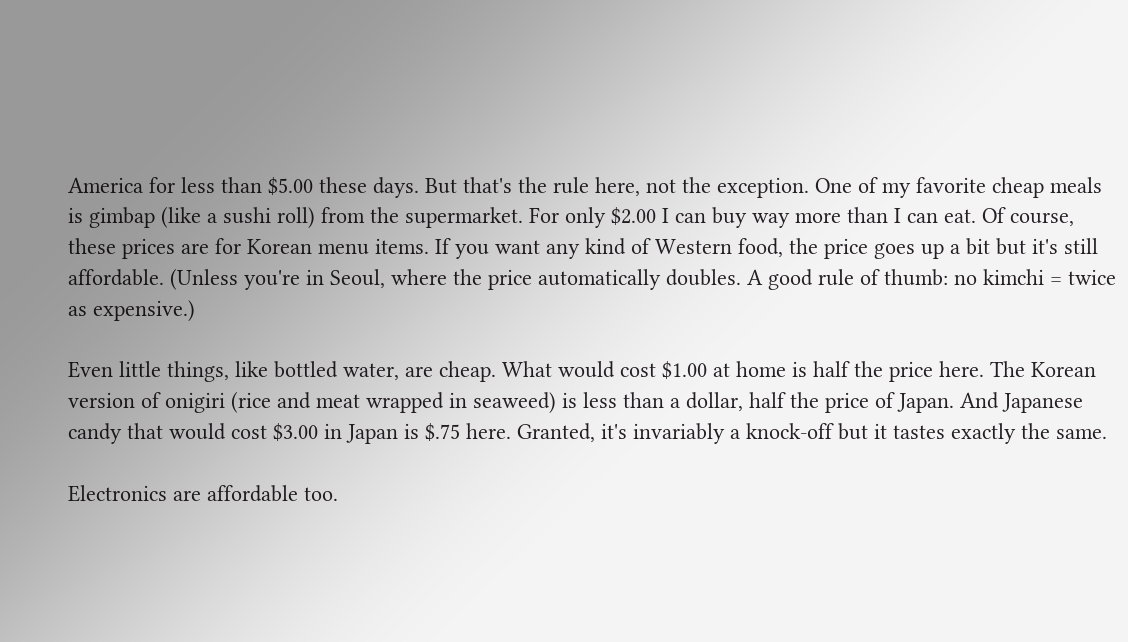America for less than $5.00 these days. But that's the rule here, not the exception. One of my favorite cheap meals is gimbap (like a sushi roll) from the supermarket. For only $2.00 I can buy way more than I can eat. Of course, these prices are for Korean menu items. If you want any kind of Western food, the price goes up a bit but it's still affordable. (Unless you're in Seoul, where the price automatically doubles. A good rule of thumb: no kimchi = twice as expensive.)

Even little things, like bottled water, are cheap. What would cost $1.00 at home is half the price here. The Korean version of onigiri (rice and meat wrapped in seaweed) is less than a dollar, half the price of Japan. And Japanese candy that would cost $3.00 in Japan is $.75 here. Granted, it's invariably a knock-off but it tastes exactly the same.

Electronics are affordable too.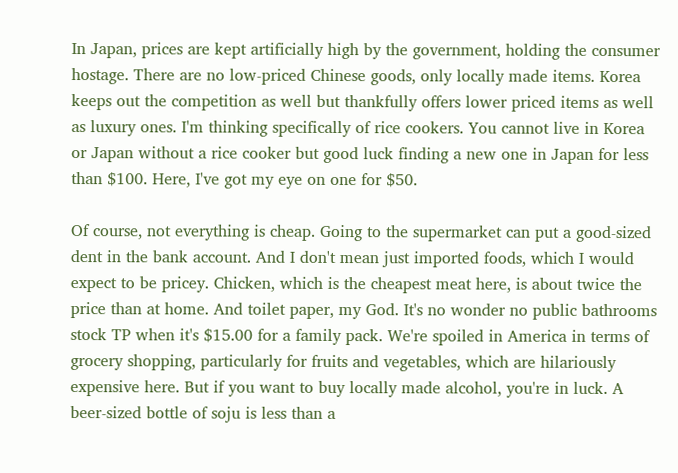In Japan, prices are kept artificially high by the government, holding the consumer hostage. There are no low-priced Chinese goods, only locally made items. Korea keeps out the competition as well but thankfully offers lower priced items as well as luxury ones. I'm thinking specifically of rice cookers. You cannot live in Korea or Japan without a rice cooker but good luck finding a new one in Japan for less than $100. Here, I've got my eye on one for $50.

Of course, not everything is cheap. Going to the supermarket can put a good-sized dent in the bank account. And I don't mean just imported foods, which I would expect to be pricey. Chicken, which is the cheapest meat here, is about twice the price than at home. And toilet paper, my God. It's no wonder no public bathrooms stock TP when it's $15.00 for a family pack. We're spoiled in America in terms of grocery shopping, particularly for fruits and vegetables, which are hilariously expensive here. But if you want to buy locally made alcohol, you're in luck. A beer-sized bottle of soju is less than a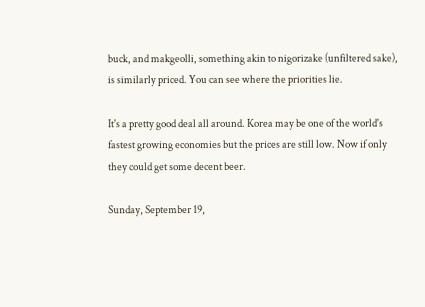buck, and makgeolli, something akin to nigorizake (unfiltered sake), is similarly priced. You can see where the priorities lie.

It's a pretty good deal all around. Korea may be one of the world's fastest growing economies but the prices are still low. Now if only they could get some decent beer.

Sunday, September 19,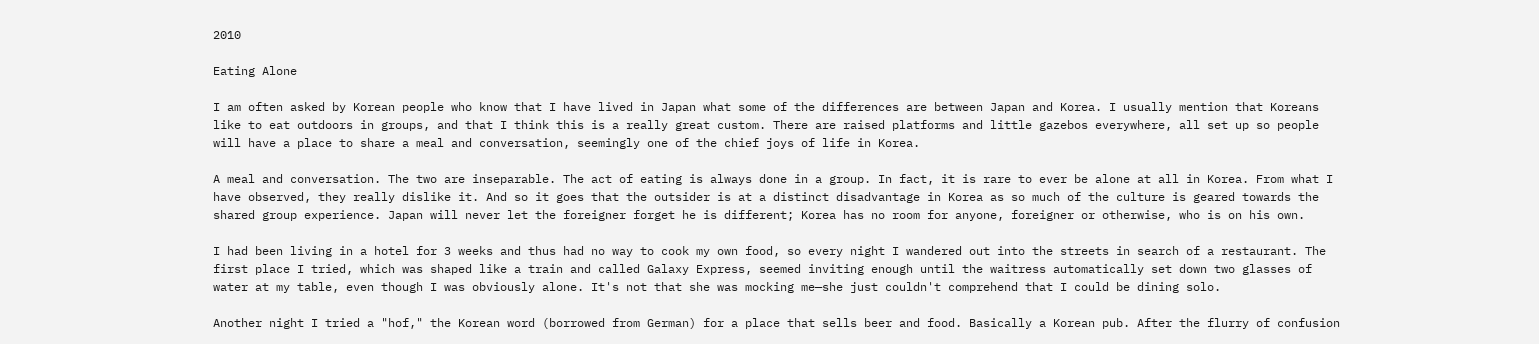2010

Eating Alone

I am often asked by Korean people who know that I have lived in Japan what some of the differences are between Japan and Korea. I usually mention that Koreans like to eat outdoors in groups, and that I think this is a really great custom. There are raised platforms and little gazebos everywhere, all set up so people will have a place to share a meal and conversation, seemingly one of the chief joys of life in Korea.

A meal and conversation. The two are inseparable. The act of eating is always done in a group. In fact, it is rare to ever be alone at all in Korea. From what I have observed, they really dislike it. And so it goes that the outsider is at a distinct disadvantage in Korea as so much of the culture is geared towards the shared group experience. Japan will never let the foreigner forget he is different; Korea has no room for anyone, foreigner or otherwise, who is on his own.

I had been living in a hotel for 3 weeks and thus had no way to cook my own food, so every night I wandered out into the streets in search of a restaurant. The first place I tried, which was shaped like a train and called Galaxy Express, seemed inviting enough until the waitress automatically set down two glasses of water at my table, even though I was obviously alone. It's not that she was mocking me—she just couldn't comprehend that I could be dining solo.

Another night I tried a "hof," the Korean word (borrowed from German) for a place that sells beer and food. Basically a Korean pub. After the flurry of confusion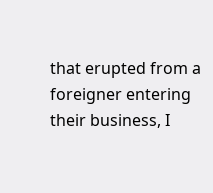that erupted from a foreigner entering their business, I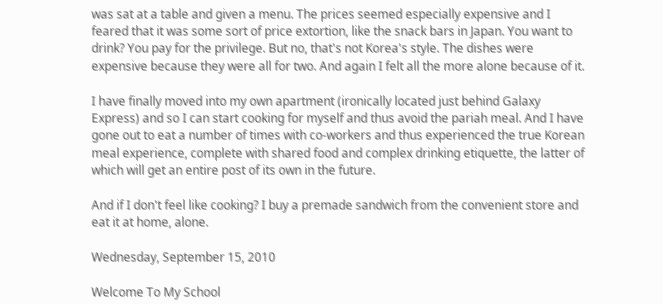was sat at a table and given a menu. The prices seemed especially expensive and I feared that it was some sort of price extortion, like the snack bars in Japan. You want to drink? You pay for the privilege. But no, that's not Korea's style. The dishes were expensive because they were all for two. And again I felt all the more alone because of it.

I have finally moved into my own apartment (ironically located just behind Galaxy Express) and so I can start cooking for myself and thus avoid the pariah meal. And I have gone out to eat a number of times with co-workers and thus experienced the true Korean meal experience, complete with shared food and complex drinking etiquette, the latter of which will get an entire post of its own in the future.

And if I don't feel like cooking? I buy a premade sandwich from the convenient store and eat it at home, alone.

Wednesday, September 15, 2010

Welcome To My School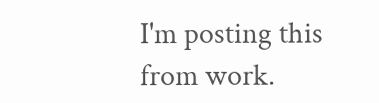I'm posting this from work.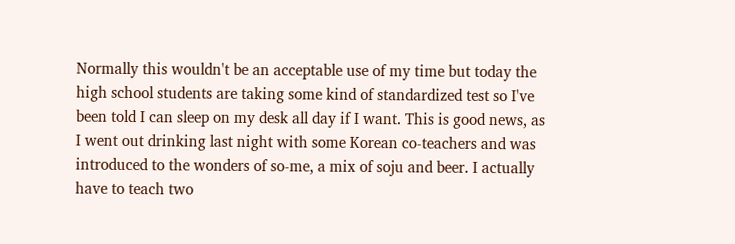Normally this wouldn't be an acceptable use of my time but today the high school students are taking some kind of standardized test so I've been told I can sleep on my desk all day if I want. This is good news, as I went out drinking last night with some Korean co-teachers and was introduced to the wonders of so-me, a mix of soju and beer. I actually have to teach two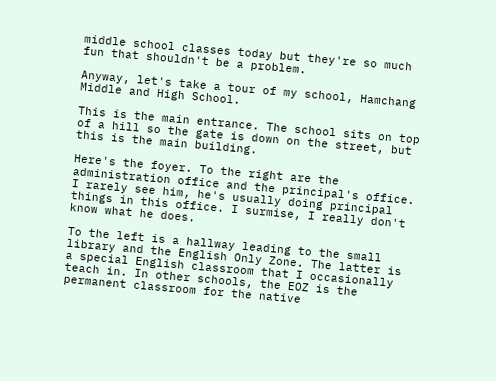middle school classes today but they're so much fun that shouldn't be a problem.

Anyway, let's take a tour of my school, Hamchang Middle and High School.

This is the main entrance. The school sits on top of a hill so the gate is down on the street, but this is the main building.

Here's the foyer. To the right are the administration office and the principal's office. I rarely see him, he's usually doing principal things in this office. I surmise, I really don't know what he does.

To the left is a hallway leading to the small library and the English Only Zone. The latter is a special English classroom that I occasionally teach in. In other schools, the EOZ is the permanent classroom for the native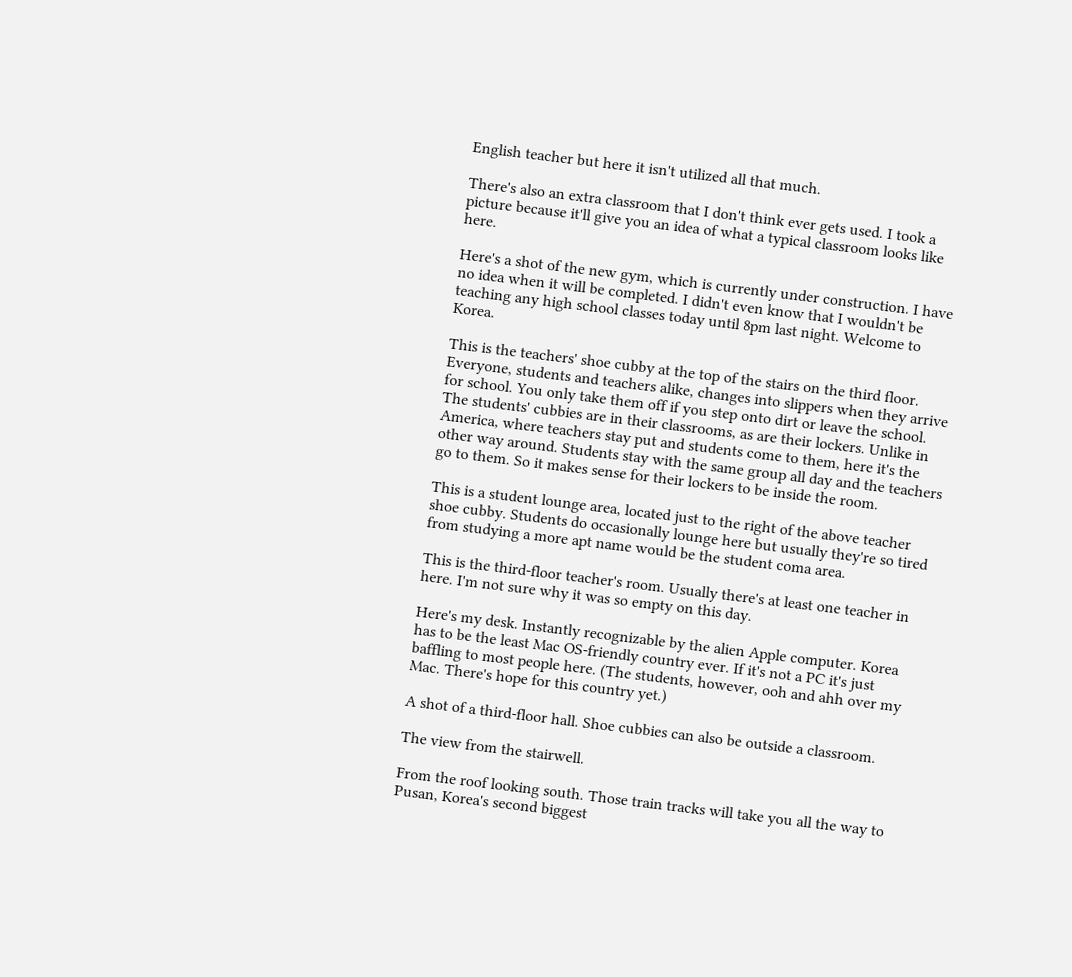English teacher but here it isn't utilized all that much.

There's also an extra classroom that I don't think ever gets used. I took a picture because it'll give you an idea of what a typical classroom looks like here.

Here's a shot of the new gym, which is currently under construction. I have no idea when it will be completed. I didn't even know that I wouldn't be teaching any high school classes today until 8pm last night. Welcome to Korea.

This is the teachers' shoe cubby at the top of the stairs on the third floor. Everyone, students and teachers alike, changes into slippers when they arrive for school. You only take them off if you step onto dirt or leave the school. The students' cubbies are in their classrooms, as are their lockers. Unlike in America, where teachers stay put and students come to them, here it's the other way around. Students stay with the same group all day and the teachers go to them. So it makes sense for their lockers to be inside the room.

This is a student lounge area, located just to the right of the above teacher shoe cubby. Students do occasionally lounge here but usually they're so tired from studying a more apt name would be the student coma area.

This is the third-floor teacher's room. Usually there's at least one teacher in here. I'm not sure why it was so empty on this day.

Here's my desk. Instantly recognizable by the alien Apple computer. Korea has to be the least Mac OS-friendly country ever. If it's not a PC it's just baffling to most people here. (The students, however, ooh and ahh over my Mac. There's hope for this country yet.)

A shot of a third-floor hall. Shoe cubbies can also be outside a classroom.

The view from the stairwell.

From the roof looking south. Those train tracks will take you all the way to Pusan, Korea's second biggest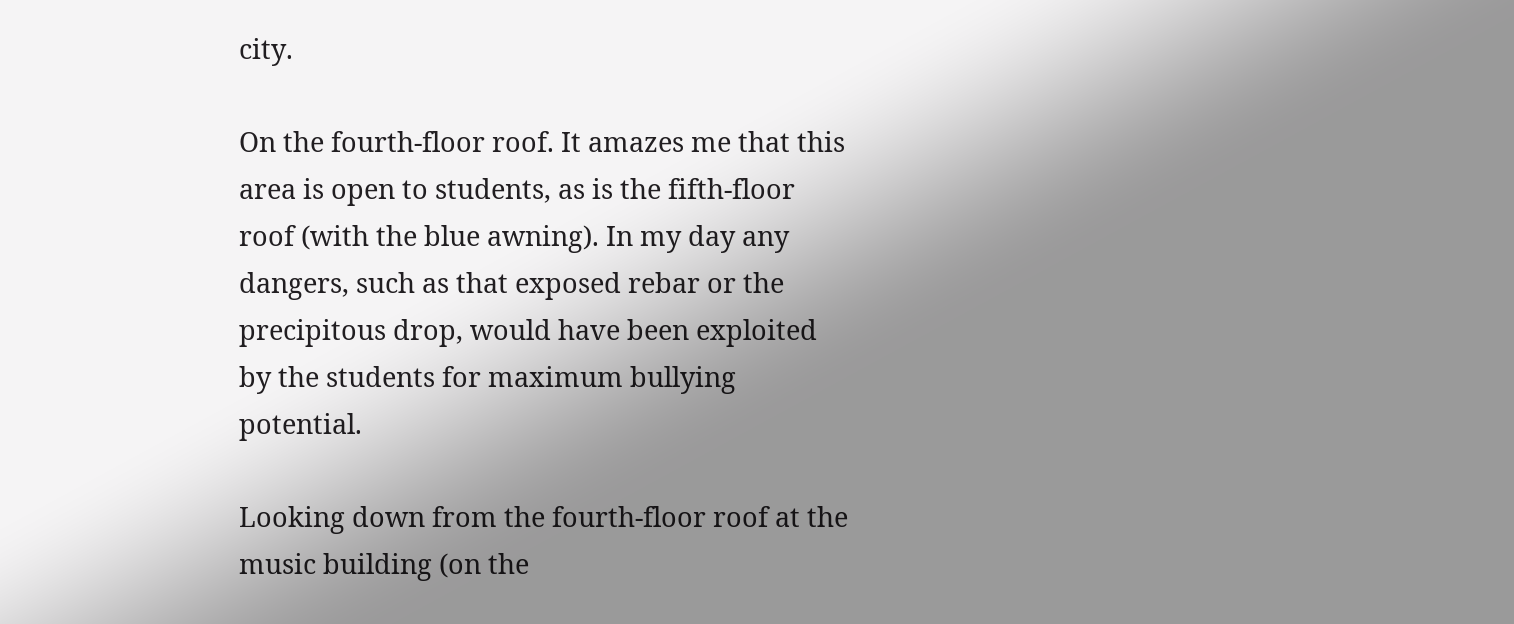city.

On the fourth-floor roof. It amazes me that this area is open to students, as is the fifth-floor roof (with the blue awning). In my day any dangers, such as that exposed rebar or the precipitous drop, would have been exploited by the students for maximum bullying potential.

Looking down from the fourth-floor roof at the music building (on the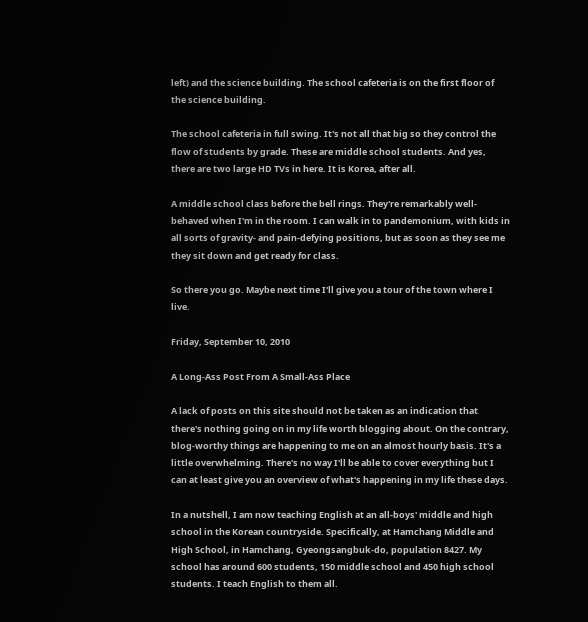left) and the science building. The school cafeteria is on the first floor of the science building.

The school cafeteria in full swing. It's not all that big so they control the flow of students by grade. These are middle school students. And yes, there are two large HD TVs in here. It is Korea, after all.

A middle school class before the bell rings. They're remarkably well-behaved when I'm in the room. I can walk in to pandemonium, with kids in all sorts of gravity- and pain-defying positions, but as soon as they see me they sit down and get ready for class.

So there you go. Maybe next time I'll give you a tour of the town where I live.

Friday, September 10, 2010

A Long-Ass Post From A Small-Ass Place

A lack of posts on this site should not be taken as an indication that there's nothing going on in my life worth blogging about. On the contrary, blog-worthy things are happening to me on an almost hourly basis. It's a little overwhelming. There's no way I'll be able to cover everything but I can at least give you an overview of what's happening in my life these days.

In a nutshell, I am now teaching English at an all-boys' middle and high school in the Korean countryside. Specifically, at Hamchang Middle and High School, in Hamchang, Gyeongsangbuk-do, population 8427. My school has around 600 students, 150 middle school and 450 high school students. I teach English to them all.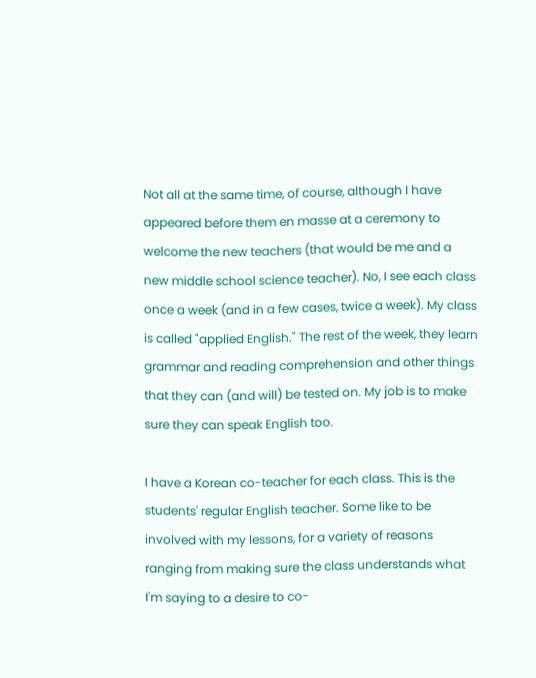Not all at the same time, of course, although I have appeared before them en masse at a ceremony to welcome the new teachers (that would be me and a new middle school science teacher). No, I see each class once a week (and in a few cases, twice a week). My class is called "applied English." The rest of the week, they learn grammar and reading comprehension and other things that they can (and will) be tested on. My job is to make sure they can speak English too.

I have a Korean co-teacher for each class. This is the students' regular English teacher. Some like to be involved with my lessons, for a variety of reasons ranging from making sure the class understands what I'm saying to a desire to co-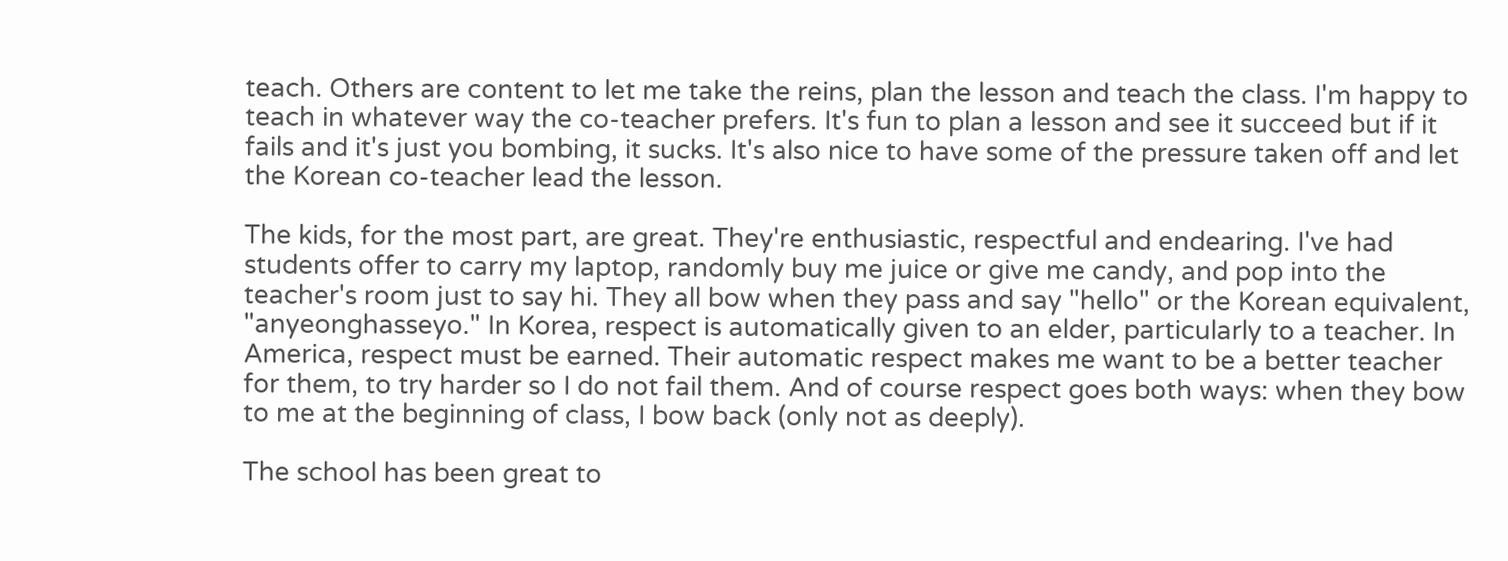teach. Others are content to let me take the reins, plan the lesson and teach the class. I'm happy to teach in whatever way the co-teacher prefers. It's fun to plan a lesson and see it succeed but if it fails and it's just you bombing, it sucks. It's also nice to have some of the pressure taken off and let the Korean co-teacher lead the lesson.

The kids, for the most part, are great. They're enthusiastic, respectful and endearing. I've had students offer to carry my laptop, randomly buy me juice or give me candy, and pop into the teacher's room just to say hi. They all bow when they pass and say "hello" or the Korean equivalent, "anyeonghasseyo." In Korea, respect is automatically given to an elder, particularly to a teacher. In America, respect must be earned. Their automatic respect makes me want to be a better teacher for them, to try harder so I do not fail them. And of course respect goes both ways: when they bow to me at the beginning of class, I bow back (only not as deeply).

The school has been great to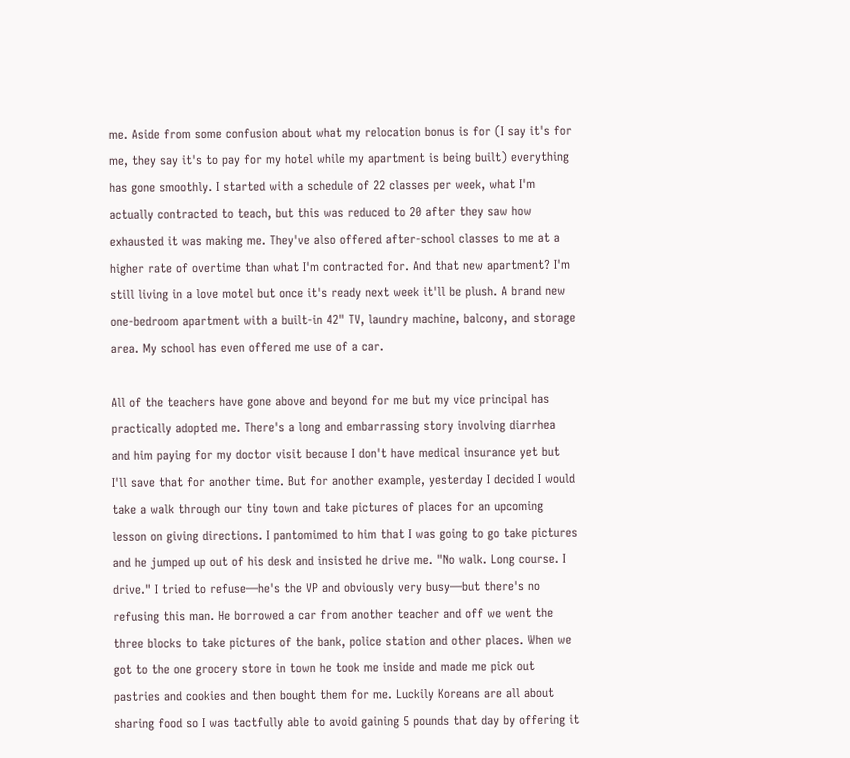me. Aside from some confusion about what my relocation bonus is for (I say it's for me, they say it's to pay for my hotel while my apartment is being built) everything has gone smoothly. I started with a schedule of 22 classes per week, what I'm actually contracted to teach, but this was reduced to 20 after they saw how exhausted it was making me. They've also offered after-school classes to me at a higher rate of overtime than what I'm contracted for. And that new apartment? I'm still living in a love motel but once it's ready next week it'll be plush. A brand new one-bedroom apartment with a built-in 42" TV, laundry machine, balcony, and storage area. My school has even offered me use of a car.

All of the teachers have gone above and beyond for me but my vice principal has practically adopted me. There's a long and embarrassing story involving diarrhea and him paying for my doctor visit because I don't have medical insurance yet but I'll save that for another time. But for another example, yesterday I decided I would take a walk through our tiny town and take pictures of places for an upcoming lesson on giving directions. I pantomimed to him that I was going to go take pictures and he jumped up out of his desk and insisted he drive me. "No walk. Long course. I drive." I tried to refuse—he's the VP and obviously very busy—but there's no refusing this man. He borrowed a car from another teacher and off we went the three blocks to take pictures of the bank, police station and other places. When we got to the one grocery store in town he took me inside and made me pick out pastries and cookies and then bought them for me. Luckily Koreans are all about sharing food so I was tactfully able to avoid gaining 5 pounds that day by offering it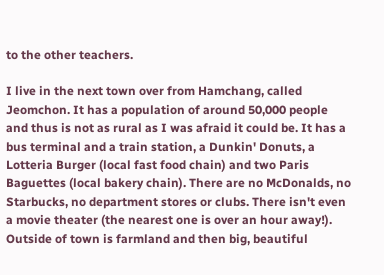to the other teachers.

I live in the next town over from Hamchang, called Jeomchon. It has a population of around 50,000 people and thus is not as rural as I was afraid it could be. It has a bus terminal and a train station, a Dunkin' Donuts, a Lotteria Burger (local fast food chain) and two Paris Baguettes (local bakery chain). There are no McDonalds, no Starbucks, no department stores or clubs. There isn't even a movie theater (the nearest one is over an hour away!). Outside of town is farmland and then big, beautiful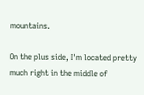mountains.

On the plus side, I'm located pretty much right in the middle of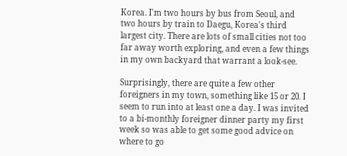Korea. I'm two hours by bus from Seoul, and two hours by train to Daegu, Korea's third largest city. There are lots of small cities not too far away worth exploring, and even a few things in my own backyard that warrant a look-see.

Surprisingly, there are quite a few other foreigners in my town, something like 15 or 20. I seem to run into at least one a day. I was invited to a bi-monthly foreigner dinner party my first week so was able to get some good advice on where to go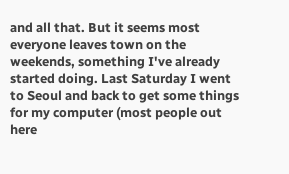and all that. But it seems most everyone leaves town on the weekends, something I've already started doing. Last Saturday I went to Seoul and back to get some things for my computer (most people out here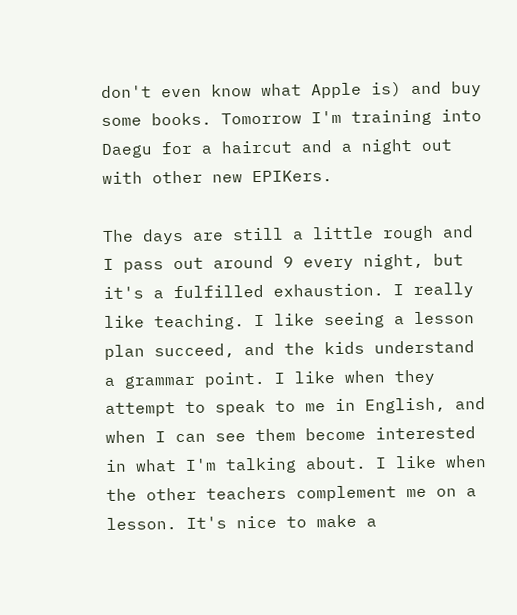don't even know what Apple is) and buy some books. Tomorrow I'm training into Daegu for a haircut and a night out with other new EPIKers.

The days are still a little rough and I pass out around 9 every night, but it's a fulfilled exhaustion. I really like teaching. I like seeing a lesson plan succeed, and the kids understand a grammar point. I like when they attempt to speak to me in English, and when I can see them become interested in what I'm talking about. I like when the other teachers complement me on a lesson. It's nice to make a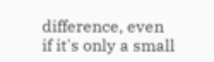difference, even if it's only a small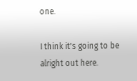one.

I think it's going to be alright out here.